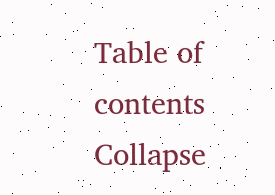Table of contents
Collapse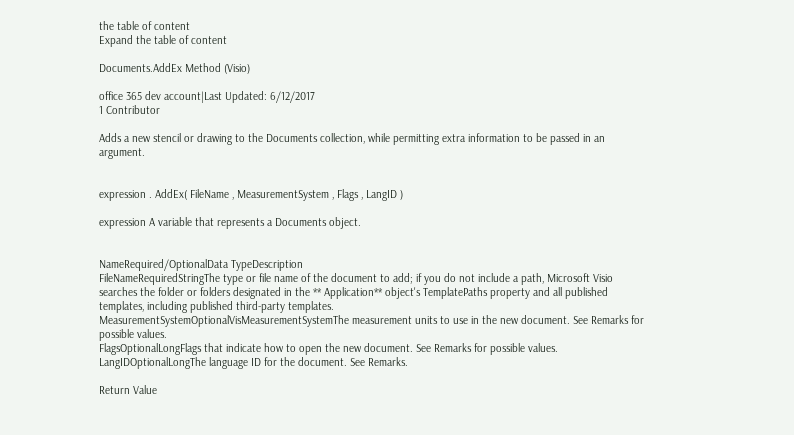the table of content
Expand the table of content

Documents.AddEx Method (Visio)

office 365 dev account|Last Updated: 6/12/2017
1 Contributor

Adds a new stencil or drawing to the Documents collection, while permitting extra information to be passed in an argument.


expression . AddEx( FileName , MeasurementSystem , Flags , LangID )

expression A variable that represents a Documents object.


NameRequired/OptionalData TypeDescription
FileNameRequiredStringThe type or file name of the document to add; if you do not include a path, Microsoft Visio searches the folder or folders designated in the ** Application** object's TemplatePaths property and all published templates, including published third-party templates.
MeasurementSystemOptionalVisMeasurementSystemThe measurement units to use in the new document. See Remarks for possible values.
FlagsOptionalLongFlags that indicate how to open the new document. See Remarks for possible values.
LangIDOptionalLongThe language ID for the document. See Remarks.

Return Value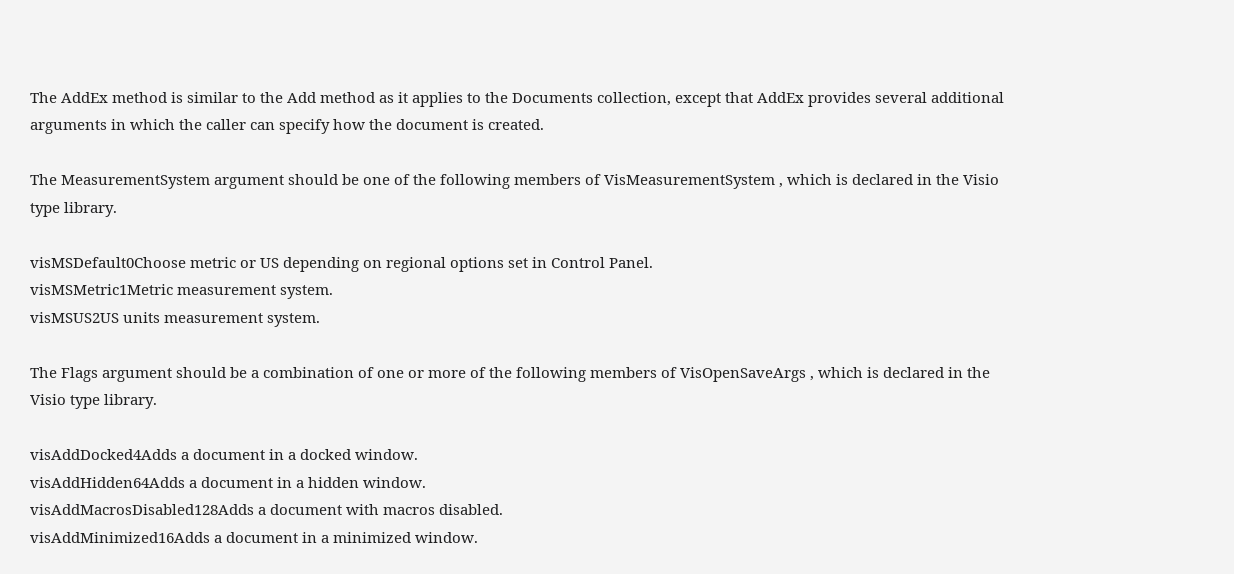The AddEx method is similar to the Add method as it applies to the Documents collection, except that AddEx provides several additional arguments in which the caller can specify how the document is created.

The MeasurementSystem argument should be one of the following members of VisMeasurementSystem , which is declared in the Visio type library.

visMSDefault0Choose metric or US depending on regional options set in Control Panel.
visMSMetric1Metric measurement system.
visMSUS2US units measurement system.

The Flags argument should be a combination of one or more of the following members of VisOpenSaveArgs , which is declared in the Visio type library.

visAddDocked4Adds a document in a docked window.
visAddHidden64Adds a document in a hidden window.
visAddMacrosDisabled128Adds a document with macros disabled.
visAddMinimized16Adds a document in a minimized window.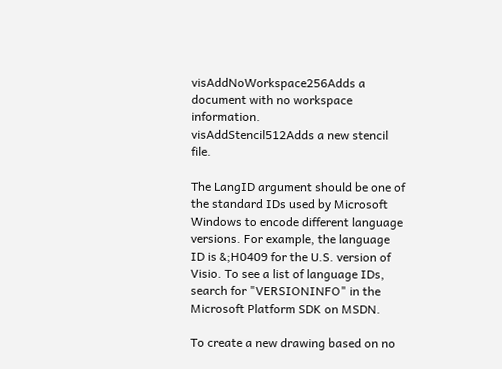visAddNoWorkspace256Adds a document with no workspace information.
visAddStencil512Adds a new stencil file.

The LangID argument should be one of the standard IDs used by Microsoft Windows to encode different language versions. For example, the language ID is &;H0409 for the U.S. version of Visio. To see a list of language IDs, search for "VERSIONINFO" in the Microsoft Platform SDK on MSDN.

To create a new drawing based on no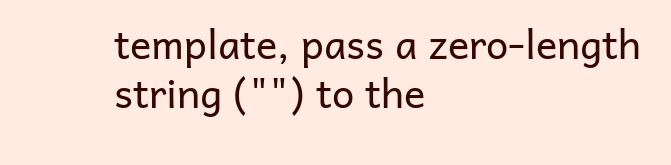template, pass a zero-length string ("") to the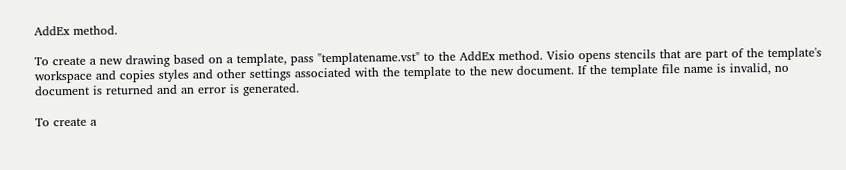AddEx method.

To create a new drawing based on a template, pass "templatename.vst" to the AddEx method. Visio opens stencils that are part of the template's workspace and copies styles and other settings associated with the template to the new document. If the template file name is invalid, no document is returned and an error is generated.

To create a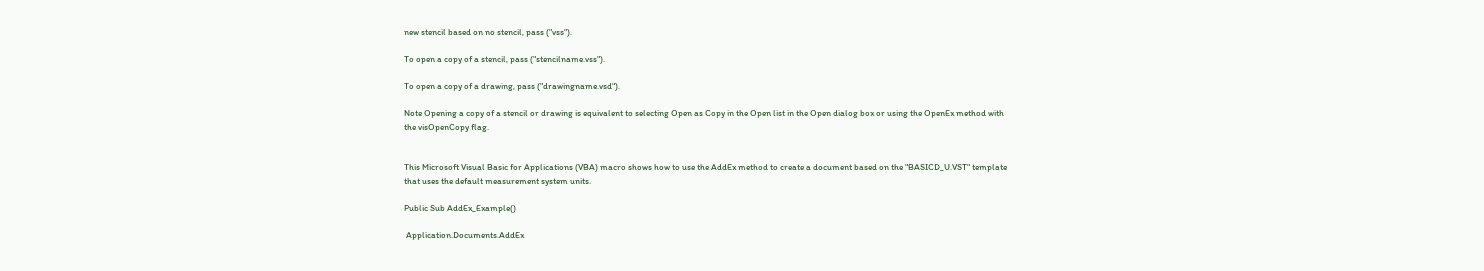new stencil based on no stencil, pass ("vss").

To open a copy of a stencil, pass ("stencilname.vss").

To open a copy of a drawing, pass ("drawingname.vsd").

Note Opening a copy of a stencil or drawing is equivalent to selecting Open as Copy in the Open list in the Open dialog box or using the OpenEx method with the visOpenCopy flag.


This Microsoft Visual Basic for Applications (VBA) macro shows how to use the AddEx method to create a document based on the "BASICD_U.VST" template that uses the default measurement system units.

Public Sub AddEx_Example()

 Application.Documents.AddEx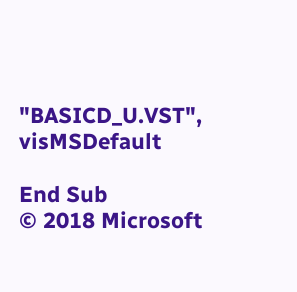"BASICD_U.VST", visMSDefault

End Sub
© 2018 Microsoft